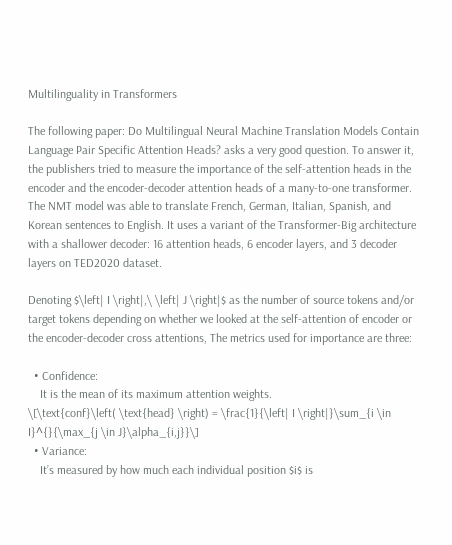Multilinguality in Transformers

The following paper: Do Multilingual Neural Machine Translation Models Contain Language Pair Specific Attention Heads? asks a very good question. To answer it, the publishers tried to measure the importance of the self-attention heads in the encoder and the encoder-decoder attention heads of a many-to-one transformer. The NMT model was able to translate French, German, Italian, Spanish, and Korean sentences to English. It uses a variant of the Transformer-Big architecture with a shallower decoder: 16 attention heads, 6 encoder layers, and 3 decoder layers on TED2020 dataset.

Denoting $\left| I \right|,\ \left| J \right|$ as the number of source tokens and/or target tokens depending on whether we looked at the self-attention of encoder or the encoder-decoder cross attentions, The metrics used for importance are three:

  • Confidence:
    It is the mean of its maximum attention weights.
\[\text{conf}\left( \text{head} \right) = \frac{1}{\left| I \right|}\sum_{i \in I}^{}{\max_{j \in J}\alpha_{i,j}}\]
  • Variance:
    It’s measured by how much each individual position $i$ is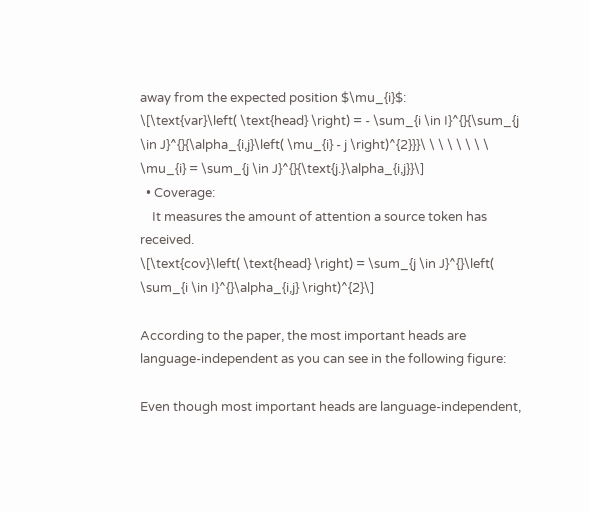away from the expected position $\mu_{i}$:
\[\text{var}\left( \text{head} \right) = - \sum_{i \in I}^{}{\sum_{j \in J}^{}{\alpha_{i,j}\left( \mu_{i} - j \right)^{2}}}\ \ \ \ \ \ \ \ \mu_{i} = \sum_{j \in J}^{}{\text{j.}\alpha_{i,j}}\]
  • Coverage:
    It measures the amount of attention a source token has received.
\[\text{cov}\left( \text{head} \right) = \sum_{j \in J}^{}\left( \sum_{i \in I}^{}\alpha_{i,j} \right)^{2}\]

According to the paper, the most important heads are language-independent as you can see in the following figure:

Even though most important heads are language-independent,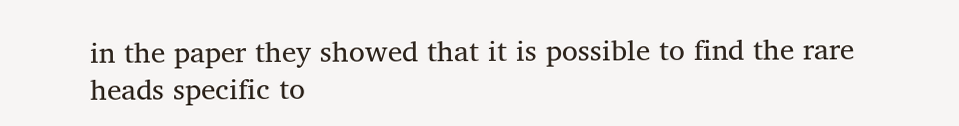in the paper they showed that it is possible to find the rare heads specific to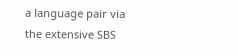a language pair via the extensive SBS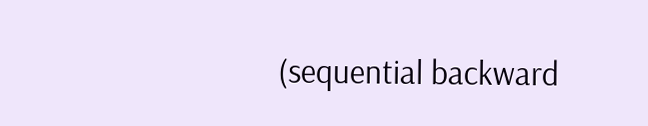(sequential backward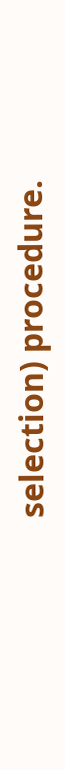selection) procedure.